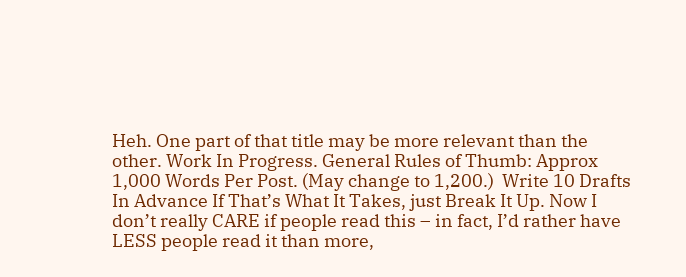Heh. One part of that title may be more relevant than the other. Work In Progress. General Rules of Thumb: Approx 1,000 Words Per Post. (May change to 1,200.)  Write 10 Drafts In Advance If That’s What It Takes, just Break It Up. Now I don’t really CARE if people read this – in fact, I’d rather have LESS people read it than more,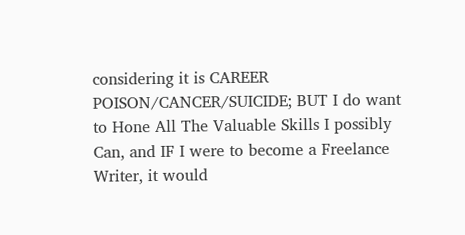considering it is CAREER POISON/CANCER/SUICIDE; BUT I do want to Hone All The Valuable Skills I possibly Can, and IF I were to become a Freelance Writer, it would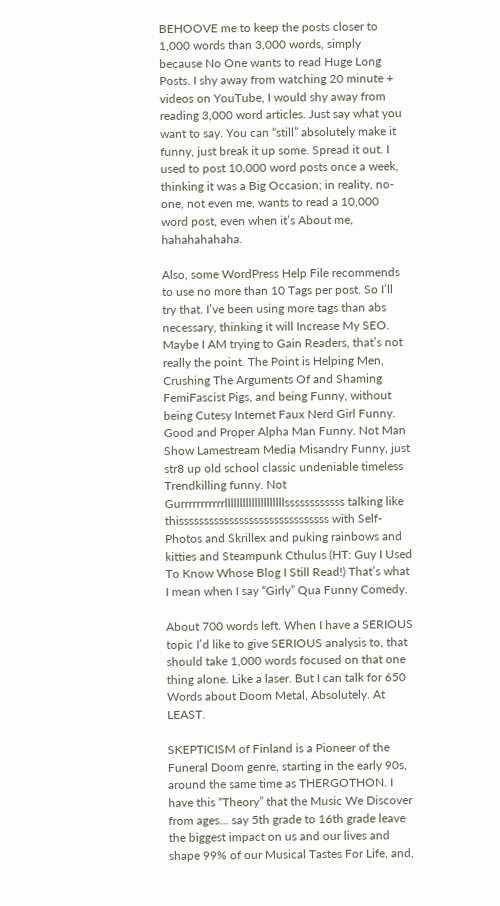BEHOOVE me to keep the posts closer to 1,000 words than 3,000 words, simply because No One wants to read Huge Long Posts. I shy away from watching 20 minute + videos on YouTube, I would shy away from reading 3,000 word articles. Just say what you want to say. You can “still” absolutely make it funny, just break it up some. Spread it out. I used to post 10,000 word posts once a week, thinking it was a Big Occasion; in reality, no-one, not even me, wants to read a 10,000 word post, even when it’s About me, hahahahahaha.

Also, some WordPress Help File recommends to use no more than 10 Tags per post. So I’ll try that. I’ve been using more tags than abs necessary, thinking it will Increase My SEO. Maybe I AM trying to Gain Readers, that’s not really the point. The Point is Helping Men, Crushing The Arguments Of and Shaming FemiFascist Pigs, and being Funny, without being Cutesy Internet Faux Nerd Girl Funny. Good and Proper Alpha Man Funny. Not Man Show Lamestream Media Misandry Funny, just str8 up old school classic undeniable timeless Trendkilling funny. Not Gurrrrrrrrrrrllllllllllllllllllllssssssssssss talking like thissssssssssssssssssssssssssssss with Self-Photos and Skrillex and puking rainbows and kitties and Steampunk Cthulus (HT: Guy I Used To Know Whose Blog I Still Read!) That’s what I mean when I say “Girly” Qua Funny Comedy.

About 700 words left. When I have a SERIOUS topic I’d like to give SERIOUS analysis to, that should take 1,000 words focused on that one thing alone. Like a laser. But I can talk for 650 Words about Doom Metal, Absolutely. At LEAST.

SKEPTICISM of Finland is a Pioneer of the Funeral Doom genre, starting in the early 90s, around the same time as THERGOTHON. I have this “Theory” that the Music We Discover from ages… say 5th grade to 16th grade leave the biggest impact on us and our lives and shape 99% of our Musical Tastes For Life, and,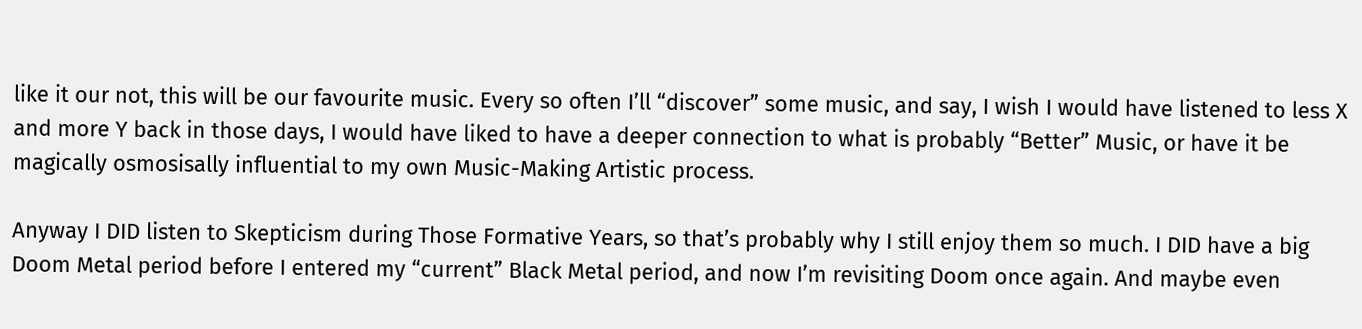like it our not, this will be our favourite music. Every so often I’ll “discover” some music, and say, I wish I would have listened to less X and more Y back in those days, I would have liked to have a deeper connection to what is probably “Better” Music, or have it be magically osmosisally influential to my own Music-Making Artistic process.

Anyway I DID listen to Skepticism during Those Formative Years, so that’s probably why I still enjoy them so much. I DID have a big Doom Metal period before I entered my “current” Black Metal period, and now I’m revisiting Doom once again. And maybe even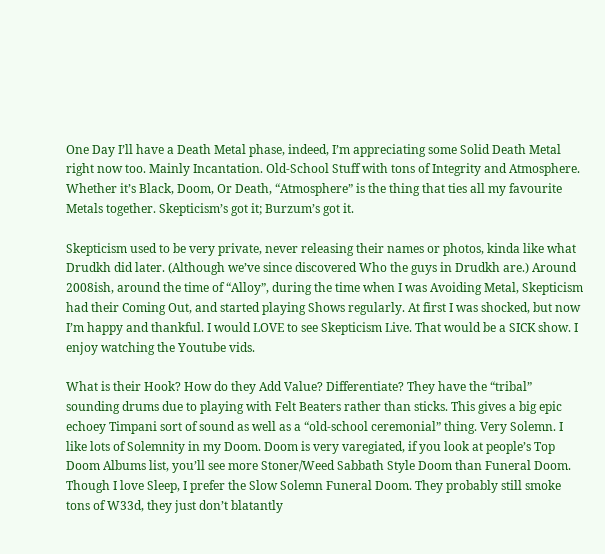One Day I’ll have a Death Metal phase, indeed, I’m appreciating some Solid Death Metal right now too. Mainly Incantation. Old-School Stuff with tons of Integrity and Atmosphere. Whether it’s Black, Doom, Or Death, “Atmosphere” is the thing that ties all my favourite Metals together. Skepticism’s got it; Burzum’s got it.

Skepticism used to be very private, never releasing their names or photos, kinda like what Drudkh did later. (Although we’ve since discovered Who the guys in Drudkh are.) Around 2008ish, around the time of “Alloy”, during the time when I was Avoiding Metal, Skepticism had their Coming Out, and started playing Shows regularly. At first I was shocked, but now I’m happy and thankful. I would LOVE to see Skepticism Live. That would be a SICK show. I enjoy watching the Youtube vids.

What is their Hook? How do they Add Value? Differentiate? They have the “tribal” sounding drums due to playing with Felt Beaters rather than sticks. This gives a big epic echoey Timpani sort of sound as well as a “old-school ceremonial” thing. Very Solemn. I like lots of Solemnity in my Doom. Doom is very varegiated, if you look at people’s Top Doom Albums list, you’ll see more Stoner/Weed Sabbath Style Doom than Funeral Doom. Though I love Sleep, I prefer the Slow Solemn Funeral Doom. They probably still smoke tons of W33d, they just don’t blatantly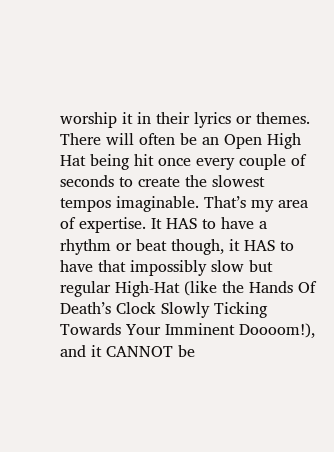worship it in their lyrics or themes. There will often be an Open High Hat being hit once every couple of seconds to create the slowest tempos imaginable. That’s my area of expertise. It HAS to have a rhythm or beat though, it HAS to have that impossibly slow but regular High-Hat (like the Hands Of Death’s Clock Slowly Ticking Towards Your Imminent Doooom!), and it CANNOT be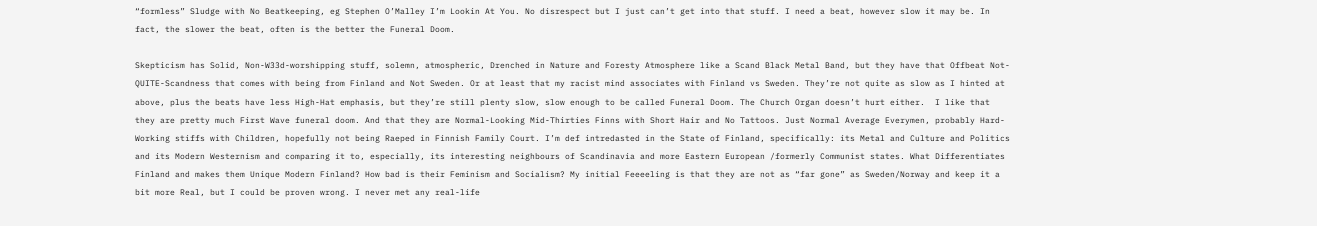“formless” Sludge with No Beatkeeping, eg Stephen O’Malley I’m Lookin At You. No disrespect but I just can’t get into that stuff. I need a beat, however slow it may be. In fact, the slower the beat, often is the better the Funeral Doom.

Skepticism has Solid, Non-W33d-worshipping stuff, solemn, atmospheric, Drenched in Nature and Foresty Atmosphere like a Scand Black Metal Band, but they have that Offbeat Not-QUITE-Scandness that comes with being from Finland and Not Sweden. Or at least that my racist mind associates with Finland vs Sweden. They’re not quite as slow as I hinted at above, plus the beats have less High-Hat emphasis, but they’re still plenty slow, slow enough to be called Funeral Doom. The Church Organ doesn’t hurt either.  I like that they are pretty much First Wave funeral doom. And that they are Normal-Looking Mid-Thirties Finns with Short Hair and No Tattoos. Just Normal Average Everymen, probably Hard-Working stiffs with Children, hopefully not being Raeped in Finnish Family Court. I’m def intredasted in the State of Finland, specifically: its Metal and Culture and Politics and its Modern Westernism and comparing it to, especially, its interesting neighbours of Scandinavia and more Eastern European /formerly Communist states. What Differentiates Finland and makes them Unique Modern Finland? How bad is their Feminism and Socialism? My initial Feeeeling is that they are not as “far gone” as Sweden/Norway and keep it a bit more Real, but I could be proven wrong. I never met any real-life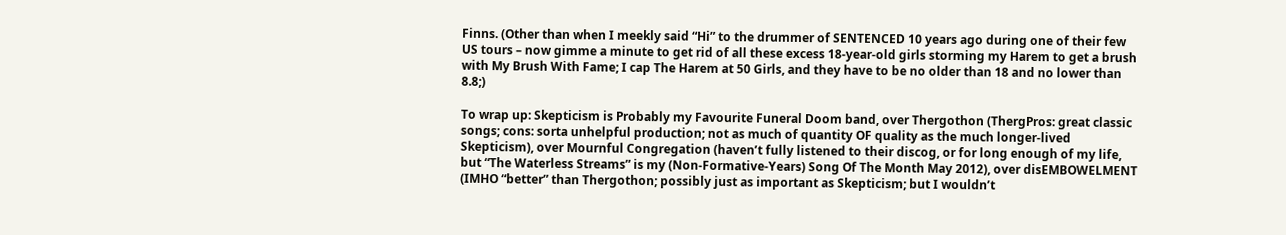Finns. (Other than when I meekly said “Hi” to the drummer of SENTENCED 10 years ago during one of their few US tours – now gimme a minute to get rid of all these excess 18-year-old girls storming my Harem to get a brush with My Brush With Fame; I cap The Harem at 50 Girls, and they have to be no older than 18 and no lower than 8.8;)

To wrap up: Skepticism is Probably my Favourite Funeral Doom band, over Thergothon (ThergPros: great classic songs; cons: sorta unhelpful production; not as much of quantity OF quality as the much longer-lived Skepticism), over Mournful Congregation (haven’t fully listened to their discog, or for long enough of my life, but “The Waterless Streams” is my (Non-Formative-Years) Song Of The Month May 2012), over disEMBOWELMENT (IMHO “better” than Thergothon; possibly just as important as Skepticism; but I wouldn’t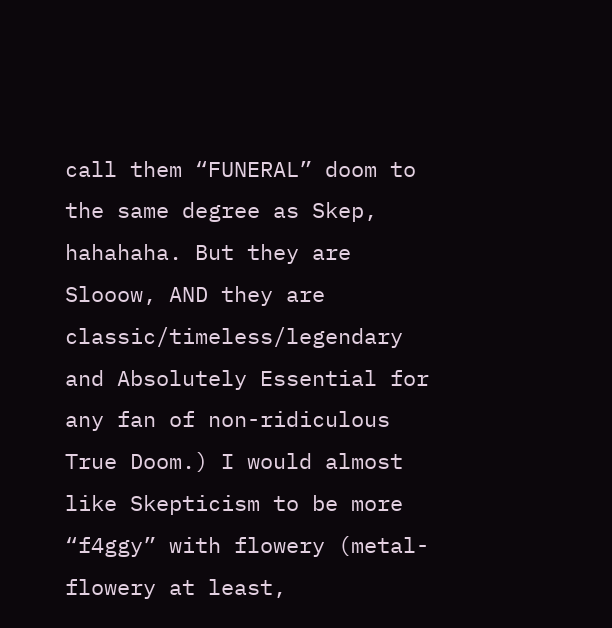call them “FUNERAL” doom to the same degree as Skep, hahahaha. But they are Slooow, AND they are classic/timeless/legendary and Absolutely Essential for any fan of non-ridiculous True Doom.) I would almost like Skepticism to be more “f4ggy” with flowery (metal-flowery at least,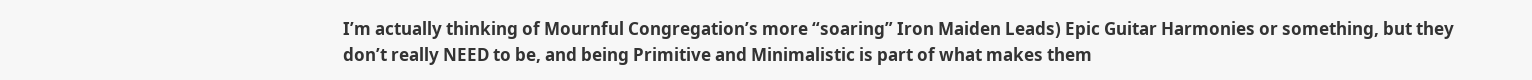I’m actually thinking of Mournful Congregation’s more “soaring” Iron Maiden Leads) Epic Guitar Harmonies or something, but they don’t really NEED to be, and being Primitive and Minimalistic is part of what makes them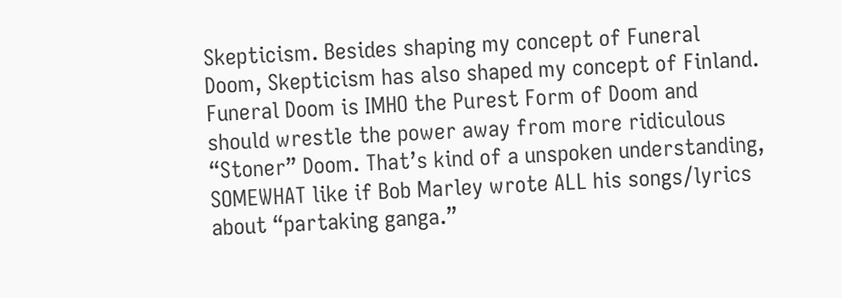Skepticism. Besides shaping my concept of Funeral Doom, Skepticism has also shaped my concept of Finland. Funeral Doom is IMHO the Purest Form of Doom and should wrestle the power away from more ridiculous “Stoner” Doom. That’s kind of a unspoken understanding, SOMEWHAT like if Bob Marley wrote ALL his songs/lyrics about “partaking ganga.”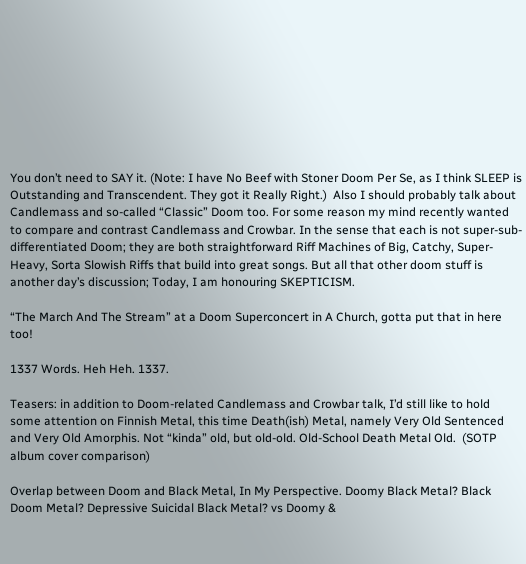You don’t need to SAY it. (Note: I have No Beef with Stoner Doom Per Se, as I think SLEEP is Outstanding and Transcendent. They got it Really Right.)  Also I should probably talk about Candlemass and so-called “Classic” Doom too. For some reason my mind recently wanted to compare and contrast Candlemass and Crowbar. In the sense that each is not super-sub-differentiated Doom; they are both straightforward Riff Machines of Big, Catchy, Super-Heavy, Sorta Slowish Riffs that build into great songs. But all that other doom stuff is another day’s discussion; Today, I am honouring SKEPTICISM.

“The March And The Stream” at a Doom Superconcert in A Church, gotta put that in here too!

1337 Words. Heh Heh. 1337.

Teasers: in addition to Doom-related Candlemass and Crowbar talk, I’d still like to hold some attention on Finnish Metal, this time Death(ish) Metal, namely Very Old Sentenced and Very Old Amorphis. Not “kinda” old, but old-old. Old-School Death Metal Old.  (SOTP album cover comparison)

Overlap between Doom and Black Metal, In My Perspective. Doomy Black Metal? Black Doom Metal? Depressive Suicidal Black Metal? vs Doomy &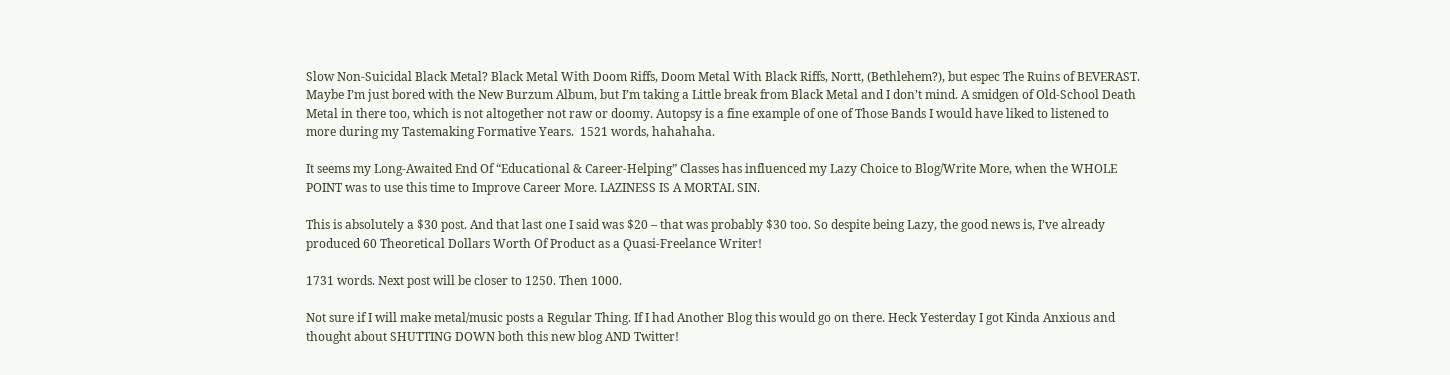Slow Non-Suicidal Black Metal? Black Metal With Doom Riffs, Doom Metal With Black Riffs, Nortt, (Bethlehem?), but espec The Ruins of BEVERAST. Maybe I’m just bored with the New Burzum Album, but I’m taking a Little break from Black Metal and I don’t mind. A smidgen of Old-School Death Metal in there too, which is not altogether not raw or doomy. Autopsy is a fine example of one of Those Bands I would have liked to listened to more during my Tastemaking Formative Years.  1521 words, hahahaha.

It seems my Long-Awaited End Of “Educational & Career-Helping” Classes has influenced my Lazy Choice to Blog/Write More, when the WHOLE POINT was to use this time to Improve Career More. LAZINESS IS A MORTAL SIN.

This is absolutely a $30 post. And that last one I said was $20 – that was probably $30 too. So despite being Lazy, the good news is, I’ve already produced 60 Theoretical Dollars Worth Of Product as a Quasi-Freelance Writer!

1731 words. Next post will be closer to 1250. Then 1000.

Not sure if I will make metal/music posts a Regular Thing. If I had Another Blog this would go on there. Heck Yesterday I got Kinda Anxious and thought about SHUTTING DOWN both this new blog AND Twitter!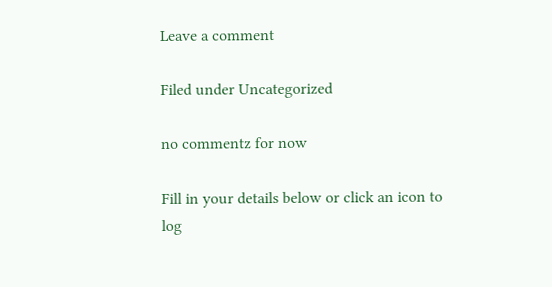Leave a comment

Filed under Uncategorized

no commentz for now

Fill in your details below or click an icon to log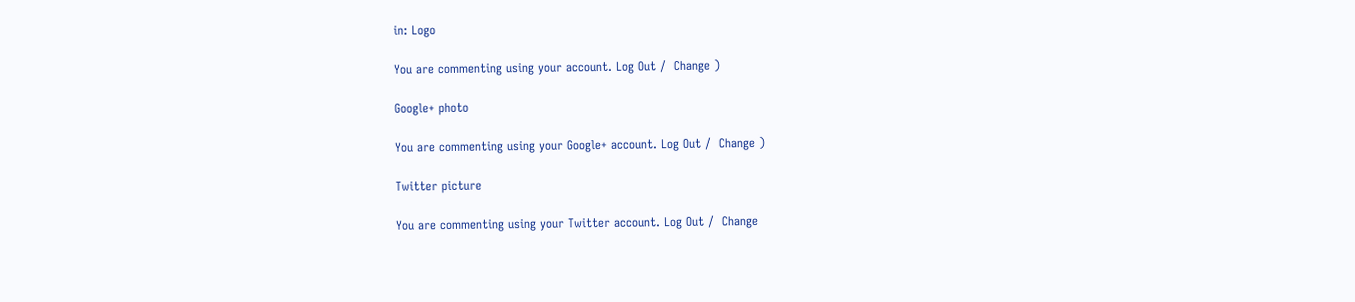in: Logo

You are commenting using your account. Log Out /  Change )

Google+ photo

You are commenting using your Google+ account. Log Out /  Change )

Twitter picture

You are commenting using your Twitter account. Log Out /  Change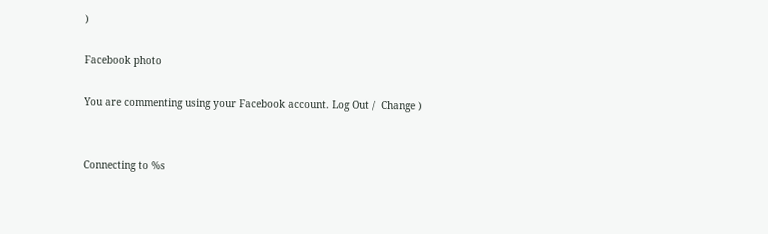)

Facebook photo

You are commenting using your Facebook account. Log Out /  Change )


Connecting to %s